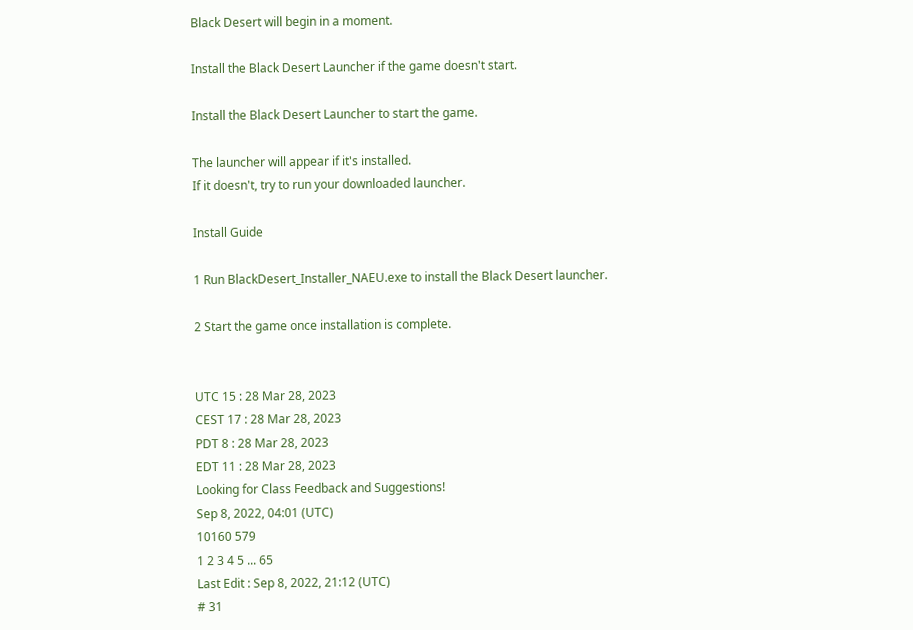Black Desert will begin in a moment.

Install the Black Desert Launcher if the game doesn't start.

Install the Black Desert Launcher to start the game.

The launcher will appear if it's installed.
If it doesn't, try to run your downloaded launcher.

Install Guide

1 Run BlackDesert_Installer_NAEU.exe to install the Black Desert launcher.

2 Start the game once installation is complete.


UTC 15 : 28 Mar 28, 2023
CEST 17 : 28 Mar 28, 2023
PDT 8 : 28 Mar 28, 2023
EDT 11 : 28 Mar 28, 2023
Looking for Class Feedback and Suggestions!
Sep 8, 2022, 04:01 (UTC)
10160 579
1 2 3 4 5 ... 65
Last Edit : Sep 8, 2022, 21:12 (UTC)
# 31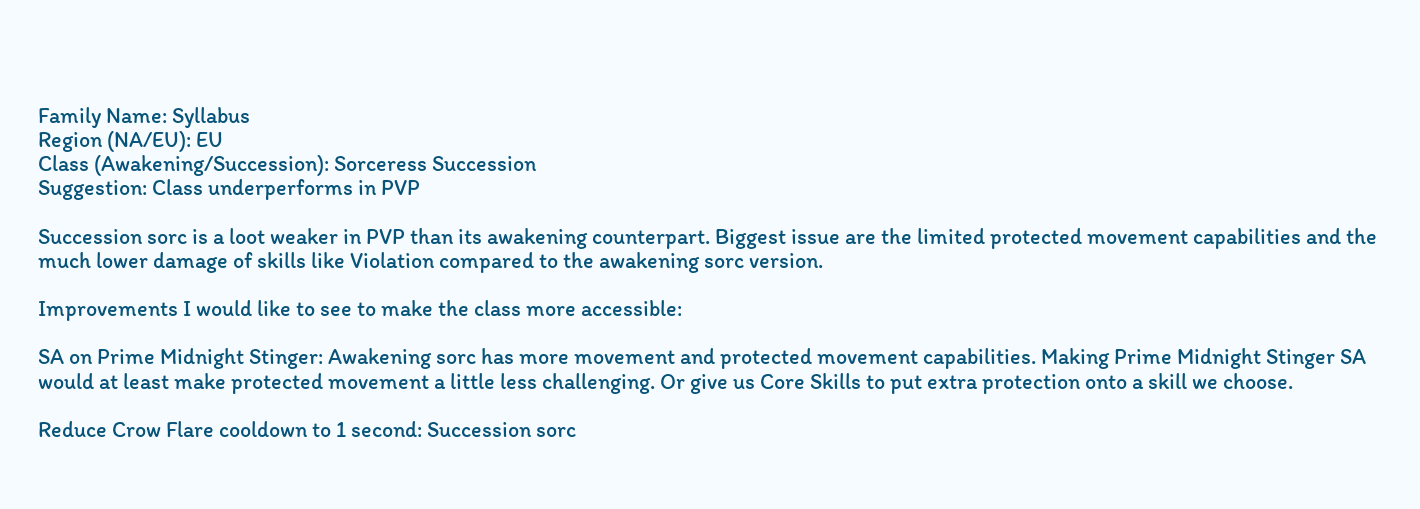Family Name: Syllabus
Region (NA/EU): EU
Class (Awakening/Succession): Sorceress Succession
Suggestion: Class underperforms in PVP

Succession sorc is a loot weaker in PVP than its awakening counterpart. Biggest issue are the limited protected movement capabilities and the much lower damage of skills like Violation compared to the awakening sorc version.

Improvements I would like to see to make the class more accessible:

SA on Prime Midnight Stinger: Awakening sorc has more movement and protected movement capabilities. Making Prime Midnight Stinger SA would at least make protected movement a little less challenging. Or give us Core Skills to put extra protection onto a skill we choose.

Reduce Crow Flare cooldown to 1 second: Succession sorc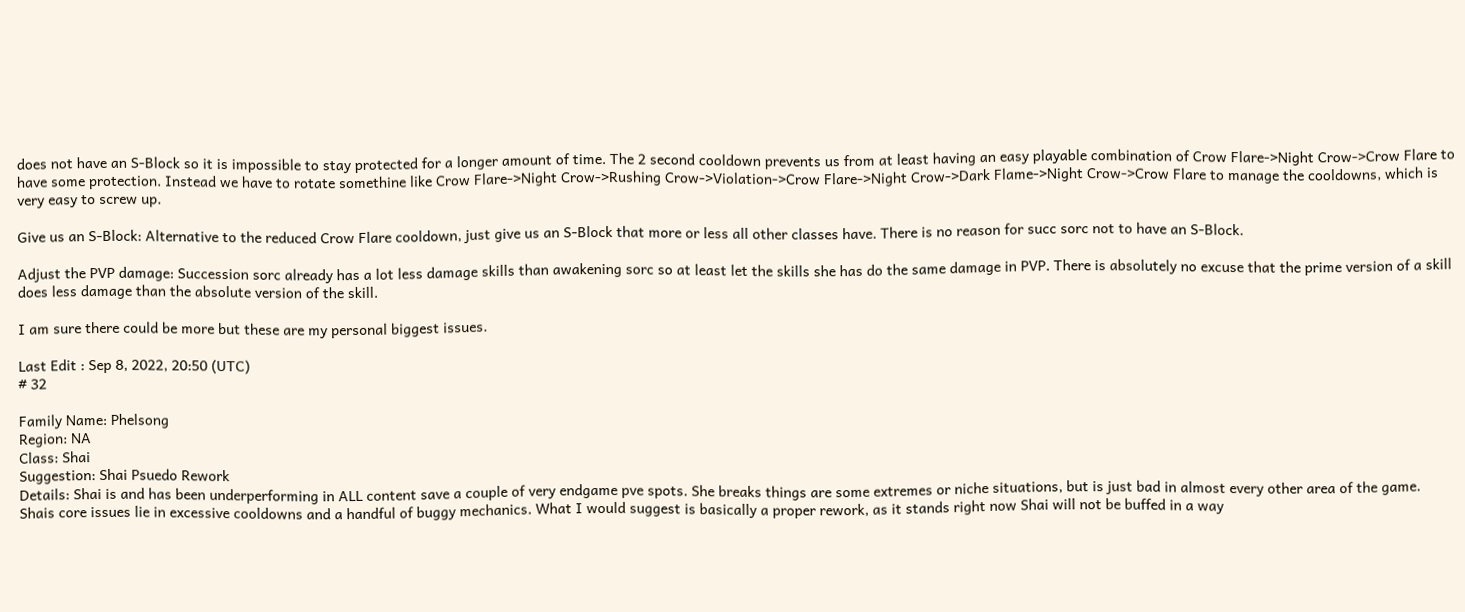does not have an S-Block so it is impossible to stay protected for a longer amount of time. The 2 second cooldown prevents us from at least having an easy playable combination of Crow Flare->Night Crow->Crow Flare to have some protection. Instead we have to rotate somethine like Crow Flare->Night Crow->Rushing Crow->Violation->Crow Flare->Night Crow->Dark Flame->Night Crow->Crow Flare to manage the cooldowns, which is very easy to screw up.

Give us an S-Block: Alternative to the reduced Crow Flare cooldown, just give us an S-Block that more or less all other classes have. There is no reason for succ sorc not to have an S-Block.

Adjust the PVP damage: Succession sorc already has a lot less damage skills than awakening sorc so at least let the skills she has do the same damage in PVP. There is absolutely no excuse that the prime version of a skill does less damage than the absolute version of the skill.

I am sure there could be more but these are my personal biggest issues.

Last Edit : Sep 8, 2022, 20:50 (UTC)
# 32

Family Name: Phelsong
Region: NA
Class: Shai
Suggestion: Shai Psuedo Rework
Details: Shai is and has been underperforming in ALL content save a couple of very endgame pve spots. She breaks things are some extremes or niche situations, but is just bad in almost every other area of the game.
Shais core issues lie in excessive cooldowns and a handful of buggy mechanics. What I would suggest is basically a proper rework, as it stands right now Shai will not be buffed in a way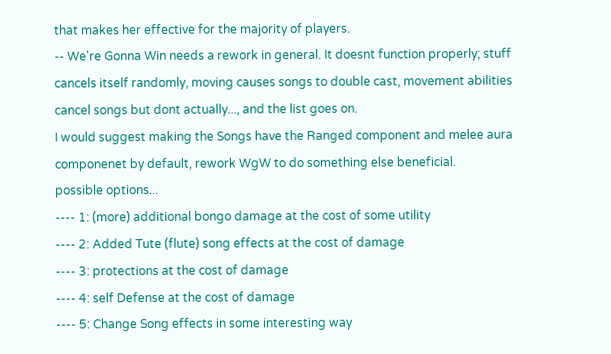that makes her effective for the majority of players.
-- We're Gonna Win needs a rework in general. It doesnt function properly; stuff cancels itself randomly, moving causes songs to double cast, movement abilities cancel songs but dont actually..., and the list goes on.
I would suggest making the Songs have the Ranged component and melee aura componenet by default, rework WgW to do something else beneficial.
possible options...
---- 1: (more) additional bongo damage at the cost of some utility
---- 2: Added Tute (flute) song effects at the cost of damage
---- 3: protections at the cost of damage
---- 4: self Defense at the cost of damage
---- 5: Change Song effects in some interesting way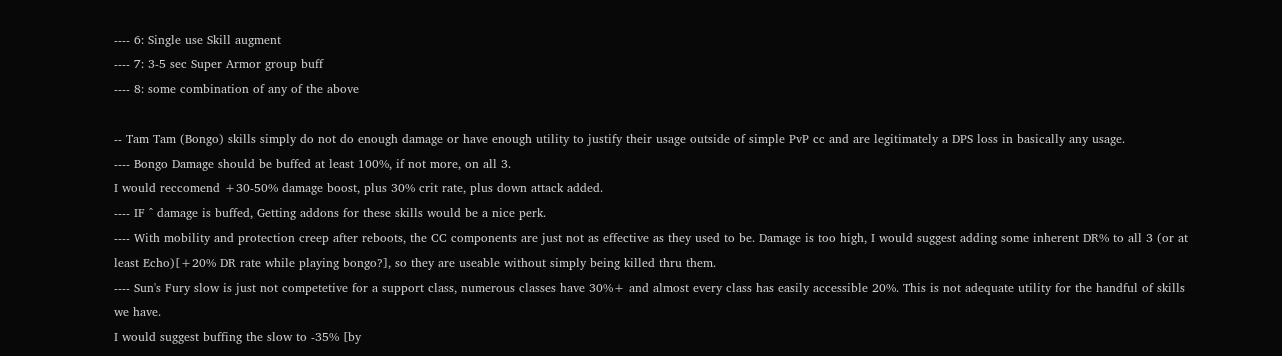---- 6: Single use Skill augment
---- 7: 3-5 sec Super Armor group buff
---- 8: some combination of any of the above

-- Tam Tam (Bongo) skills simply do not do enough damage or have enough utility to justify their usage outside of simple PvP cc and are legitimately a DPS loss in basically any usage.
---- Bongo Damage should be buffed at least 100%, if not more, on all 3.
I would reccomend +30-50% damage boost, plus 30% crit rate, plus down attack added.
---- IF ^ damage is buffed, Getting addons for these skills would be a nice perk.
---- With mobility and protection creep after reboots, the CC components are just not as effective as they used to be. Damage is too high, I would suggest adding some inherent DR% to all 3 (or at least Echo)[+20% DR rate while playing bongo?], so they are useable without simply being killed thru them.
---- Sun's Fury slow is just not competetive for a support class, numerous classes have 30%+ and almost every class has easily accessible 20%. This is not adequate utility for the handful of skills we have.
I would suggest buffing the slow to -35% [by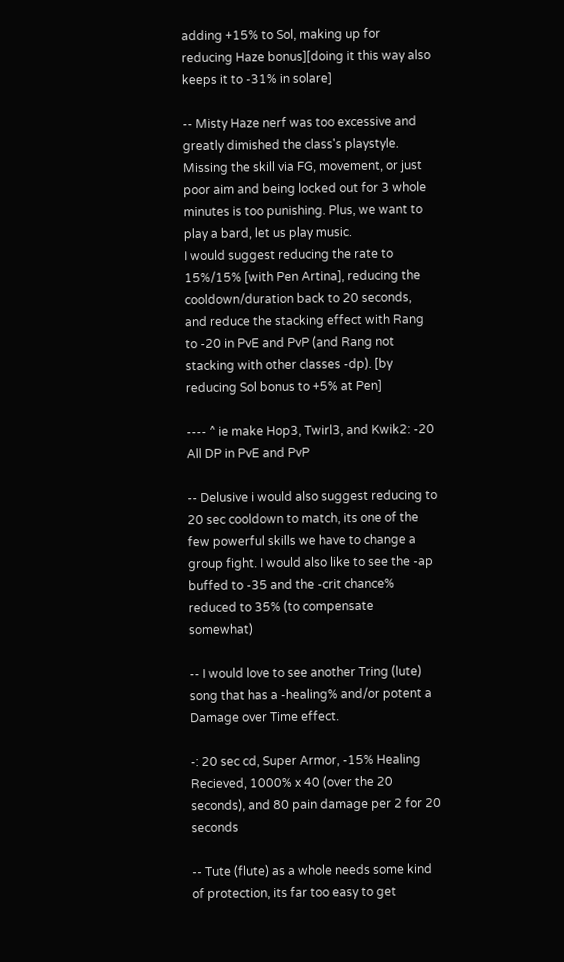adding +15% to Sol, making up for reducing Haze bonus][doing it this way also keeps it to -31% in solare]

-- Misty Haze nerf was too excessive and greatly dimished the class's playstyle. Missing the skill via FG, movement, or just poor aim and being locked out for 3 whole minutes is too punishing. Plus, we want to play a bard, let us play music.
I would suggest reducing the rate to 15%/15% [with Pen Artina], reducing the cooldown/duration back to 20 seconds, and reduce the stacking effect with Rang to -20 in PvE and PvP (and Rang not stacking with other classes -dp). [by reducing Sol bonus to +5% at Pen]

---- ^ ie make Hop3, Twirl3, and Kwik2: -20 All DP in PvE and PvP

-- Delusive i would also suggest reducing to 20 sec cooldown to match, its one of the few powerful skills we have to change a group fight. I would also like to see the -ap buffed to -35 and the -crit chance% reduced to 35% (to compensate somewhat)

-- I would love to see another Tring (lute) song that has a -healing% and/or potent a Damage over Time effect.

-: 20 sec cd, Super Armor, -15% Healing Recieved, 1000% x 40 (over the 20 seconds), and 80 pain damage per 2 for 20 seconds

-- Tute (flute) as a whole needs some kind of protection, its far too easy to get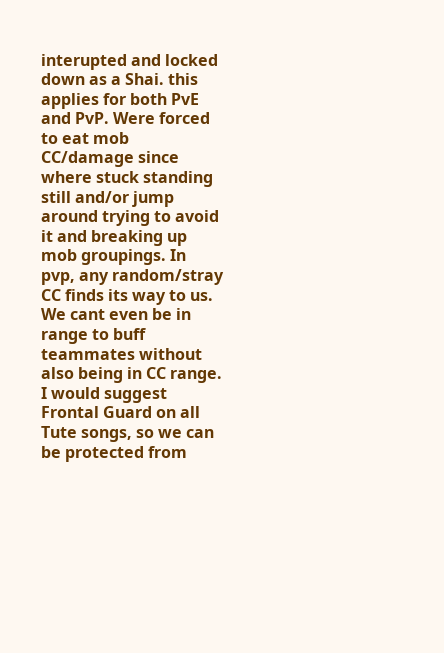interupted and locked down as a Shai. this applies for both PvE and PvP. Were forced to eat mob CC/damage since where stuck standing still and/or jump around trying to avoid it and breaking up mob groupings. In pvp, any random/stray CC finds its way to us. We cant even be in range to buff teammates without also being in CC range.
I would suggest Frontal Guard on all Tute songs, so we can be protected from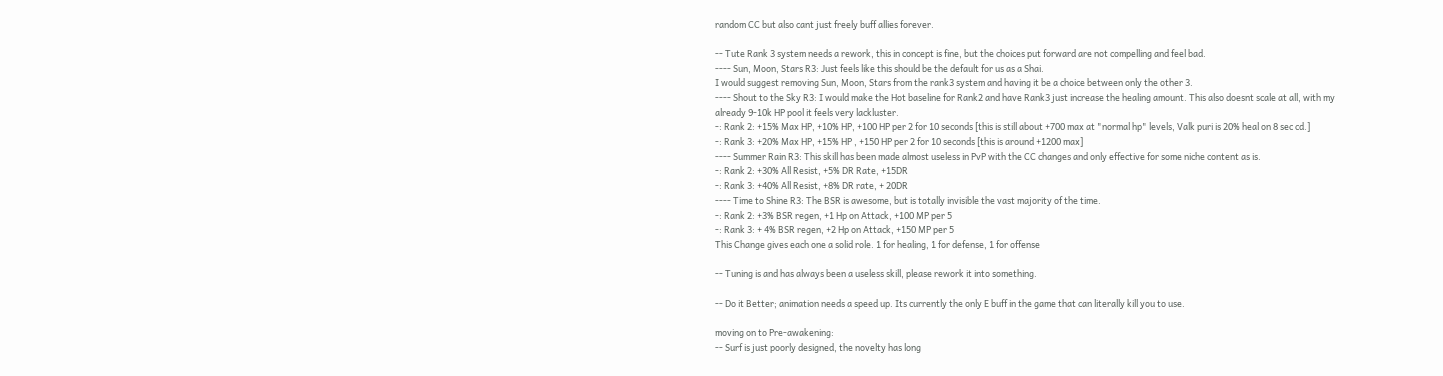random CC but also cant just freely buff allies forever.

-- Tute Rank 3 system needs a rework, this in concept is fine, but the choices put forward are not compelling and feel bad.
---- Sun, Moon, Stars R3: Just feels like this should be the default for us as a Shai.
I would suggest removing Sun, Moon, Stars from the rank3 system and having it be a choice between only the other 3.
---- Shout to the Sky R3: I would make the Hot baseline for Rank2 and have Rank3 just increase the healing amount. This also doesnt scale at all, with my already 9-10k HP pool it feels very lackluster.
-: Rank 2: +15% Max HP, +10% HP, +100 HP per 2 for 10 seconds [this is still about +700 max at "normal hp" levels, Valk puri is 20% heal on 8 sec cd.]
-: Rank 3: +20% Max HP, +15% HP , +150 HP per 2 for 10 seconds [this is around +1200 max]
---- Summer Rain R3: This skill has been made almost useless in PvP with the CC changes and only effective for some niche content as is.
-: Rank 2: +30% All Resist, +5% DR Rate, +15DR
-: Rank 3: +40% All Resist, +8% DR rate, + 20DR
---- Time to Shine R3: The BSR is awesome, but is totally invisible the vast majority of the time.
-: Rank 2: +3% BSR regen, +1 Hp on Attack, +100 MP per 5
-: Rank 3: + 4% BSR regen, +2 Hp on Attack, +150 MP per 5
This Change gives each one a solid role. 1 for healing, 1 for defense, 1 for offense

-- Tuning is and has always been a useless skill, please rework it into something.

-- Do it Better; animation needs a speed up. Its currently the only E buff in the game that can literally kill you to use.

moving on to Pre-awakening:
-- Surf is just poorly designed, the novelty has long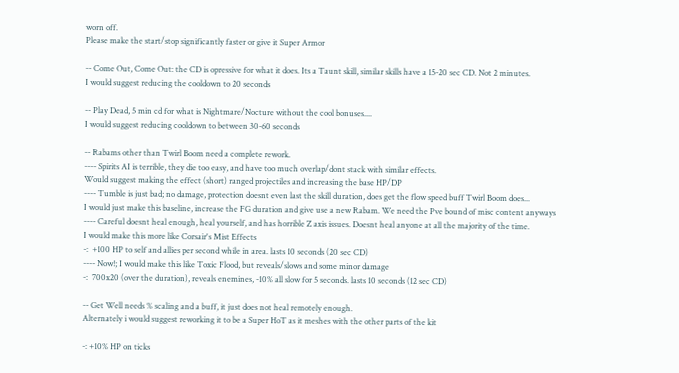worn off.
Please make the start/stop significantly faster or give it Super Armor

-- Come Out, Come Out: the CD is opressive for what it does. Its a Taunt skill, similar skills have a 15-20 sec CD. Not 2 minutes.
I would suggest reducing the cooldown to 20 seconds

-- Play Dead, 5 min cd for what is Nightmare/Nocture without the cool bonuses....
I would suggest reducing cooldown to between 30-60 seconds

-- Rabams other than Twirl Boom need a complete rework.
---- Spirits AI is terrible, they die too easy, and have too much overlap/dont stack with similar effects.
Would suggest making the effect (short) ranged projectiles and increasing the base HP/DP
---- Tumble is just bad; no damage, protection doesnt even last the skill duration, does get the flow speed buff Twirl Boom does...
I would just make this baseline, increase the FG duration and give use a new Rabam. We need the Pve bound of misc content anyways
---- Careful doesnt heal enough, heal yourself, and has horrible Z axis issues. Doesnt heal anyone at all the majority of the time.
I would make this more like Corsair's Mist Effects
-:  +100 HP to self and allies per second while in area. lasts 10 seconds (20 sec CD)
---- Now!; I would make this like Toxic Flood, but reveals/slows and some minor damage
-:  700x20 (over the duration), reveals enemines, -10% all slow for 5 seconds. lasts 10 seconds (12 sec CD)

-- Get Well needs % scaling and a buff, it just does not heal remotely enough.
Alternately i would suggest reworking it to be a Super HoT as it meshes with the other parts of the kit

-: +10% HP on ticks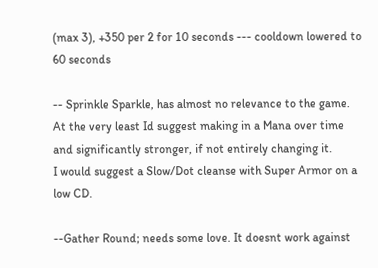(max 3), +350 per 2 for 10 seconds --- cooldown lowered to 60 seconds

-- Sprinkle Sparkle, has almost no relevance to the game. At the very least Id suggest making in a Mana over time and significantly stronger, if not entirely changing it.
I would suggest a Slow/Dot cleanse with Super Armor on a low CD.

--Gather Round; needs some love. It doesnt work against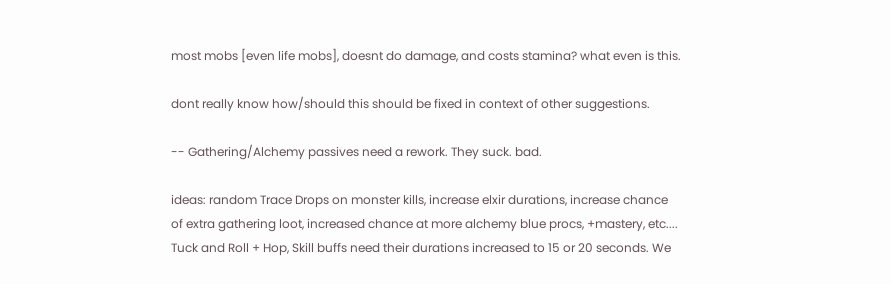most mobs [even life mobs], doesnt do damage, and costs stamina? what even is this.

dont really know how/should this should be fixed in context of other suggestions.

-- Gathering/Alchemy passives need a rework. They suck. bad.

ideas: random Trace Drops on monster kills, increase elxir durations, increase chance of extra gathering loot, increased chance at more alchemy blue procs, +mastery, etc....
Tuck and Roll + Hop, Skill buffs need their durations increased to 15 or 20 seconds. We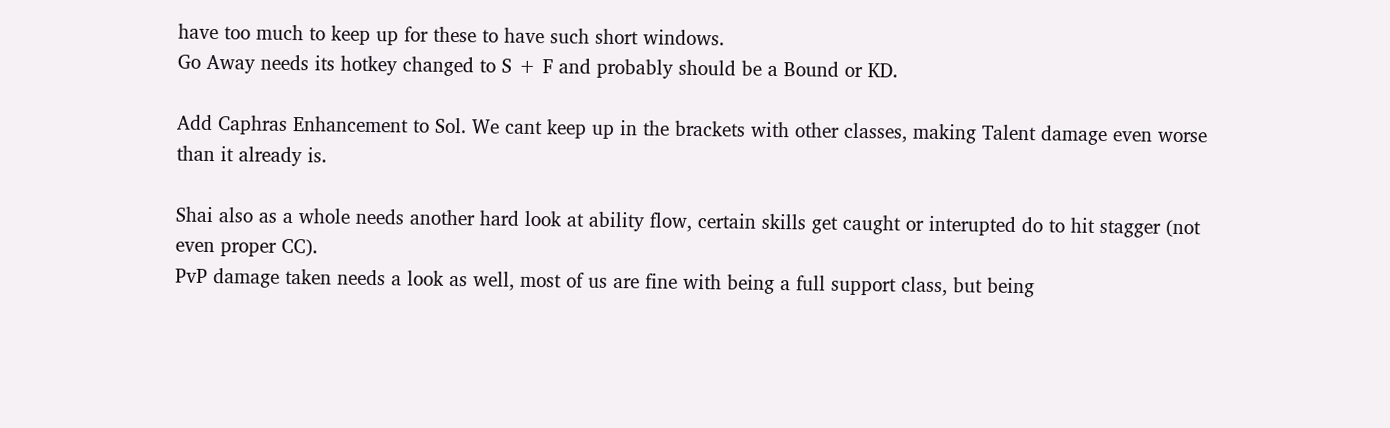have too much to keep up for these to have such short windows.
Go Away needs its hotkey changed to S + F and probably should be a Bound or KD.

Add Caphras Enhancement to Sol. We cant keep up in the brackets with other classes, making Talent damage even worse than it already is.

Shai also as a whole needs another hard look at ability flow, certain skills get caught or interupted do to hit stagger (not even proper CC).
PvP damage taken needs a look as well, most of us are fine with being a full support class, but being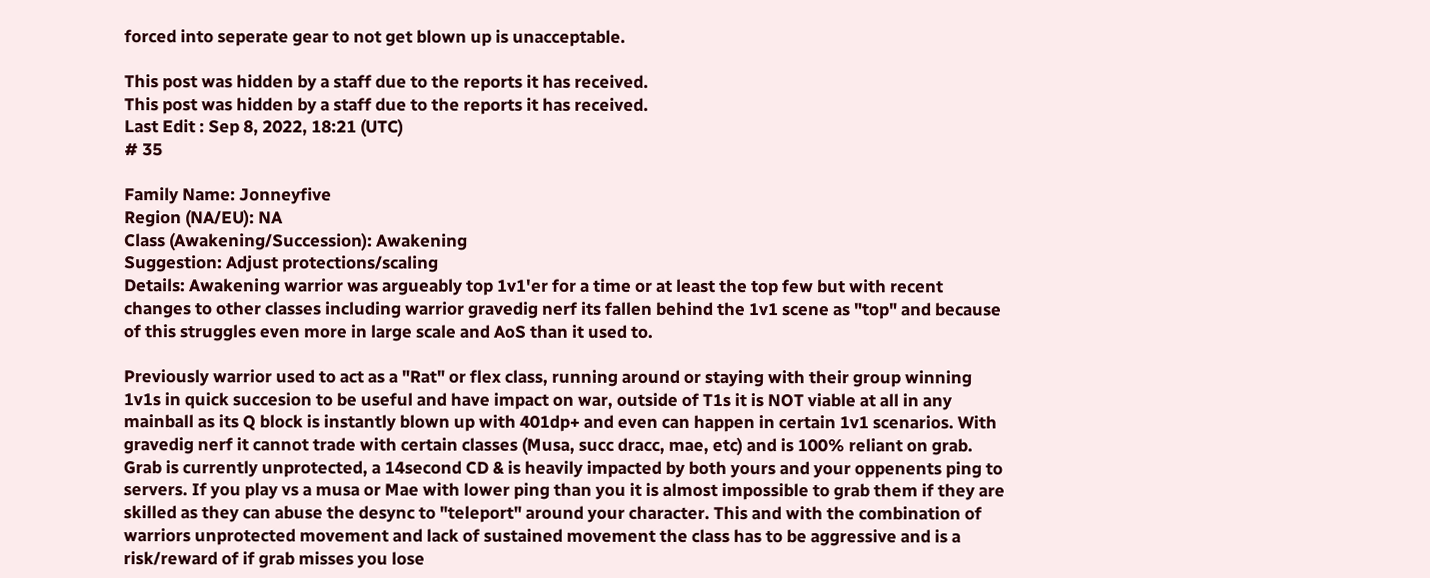forced into seperate gear to not get blown up is unacceptable.

This post was hidden by a staff due to the reports it has received.
This post was hidden by a staff due to the reports it has received.
Last Edit : Sep 8, 2022, 18:21 (UTC)
# 35

Family Name: Jonneyfive
Region (NA/EU): NA
Class (Awakening/Succession): Awakening
Suggestion: Adjust protections/scaling
Details: Awakening warrior was argueably top 1v1'er for a time or at least the top few but with recent changes to other classes including warrior gravedig nerf its fallen behind the 1v1 scene as "top" and because of this struggles even more in large scale and AoS than it used to.

Previously warrior used to act as a "Rat" or flex class, running around or staying with their group winning 1v1s in quick succesion to be useful and have impact on war, outside of T1s it is NOT viable at all in any mainball as its Q block is instantly blown up with 401dp+ and even can happen in certain 1v1 scenarios. With gravedig nerf it cannot trade with certain classes (Musa, succ dracc, mae, etc) and is 100% reliant on grab. Grab is currently unprotected, a 14second CD & is heavily impacted by both yours and your oppenents ping to servers. If you play vs a musa or Mae with lower ping than you it is almost impossible to grab them if they are skilled as they can abuse the desync to "teleport" around your character. This and with the combination of warriors unprotected movement and lack of sustained movement the class has to be aggressive and is a risk/reward of if grab misses you lose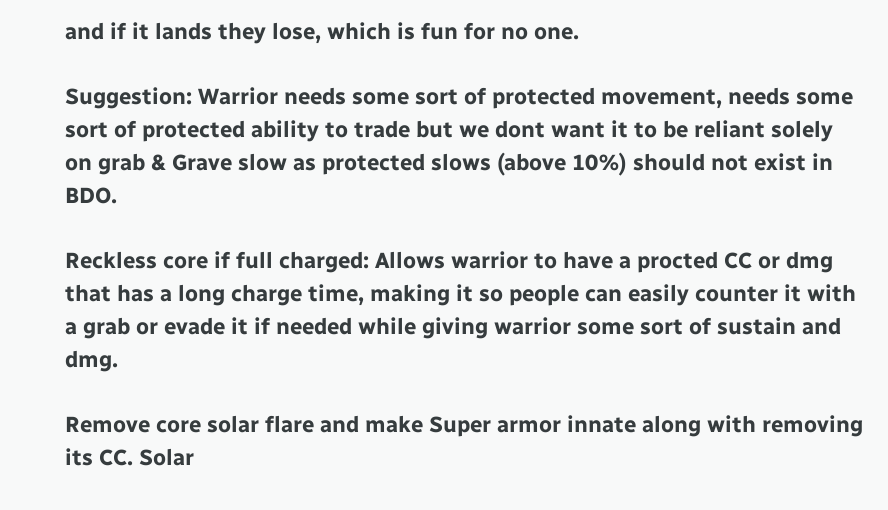and if it lands they lose, which is fun for no one.

Suggestion: Warrior needs some sort of protected movement, needs some sort of protected ability to trade but we dont want it to be reliant solely on grab & Grave slow as protected slows (above 10%) should not exist in BDO.

Reckless core if full charged: Allows warrior to have a procted CC or dmg that has a long charge time, making it so people can easily counter it with a grab or evade it if needed while giving warrior some sort of sustain and dmg.

Remove core solar flare and make Super armor innate along with removing its CC. Solar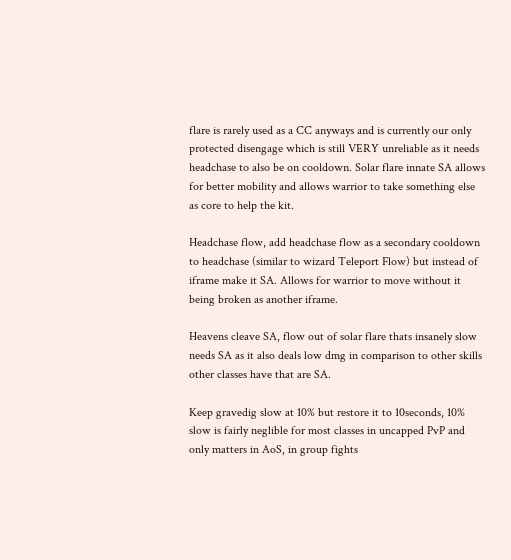flare is rarely used as a CC anyways and is currently our only protected disengage which is still VERY unreliable as it needs headchase to also be on cooldown. Solar flare innate SA allows for better mobility and allows warrior to take something else as core to help the kit.

Headchase flow, add headchase flow as a secondary cooldown to headchase (similar to wizard Teleport Flow) but instead of iframe make it SA. Allows for warrior to move without it being broken as another iframe.

Heavens cleave SA, flow out of solar flare thats insanely slow needs SA as it also deals low dmg in comparison to other skills other classes have that are SA.

Keep gravedig slow at 10% but restore it to 10seconds, 10% slow is fairly neglible for most classes in uncapped PvP and only matters in AoS, in group fights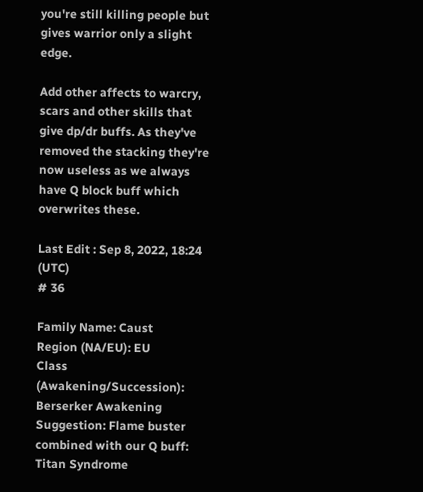you're still killing people but gives warrior only a slight edge.

Add other affects to warcry, scars and other skills that give dp/dr buffs. As they've removed the stacking they're now useless as we always have Q block buff which overwrites these.

Last Edit : Sep 8, 2022, 18:24 (UTC)
# 36

Family Name: Caust
Region (NA/EU): EU
Class (Awakening/Succession): Berserker Awakening
Suggestion: Flame buster combined with our Q buff: Titan Syndrome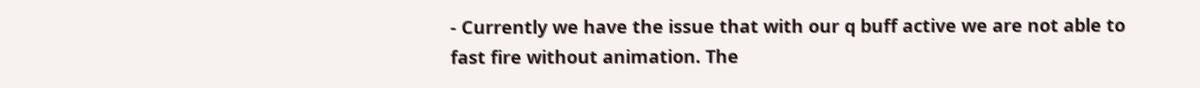- Currently we have the issue that with our q buff active we are not able to fast fire without animation. The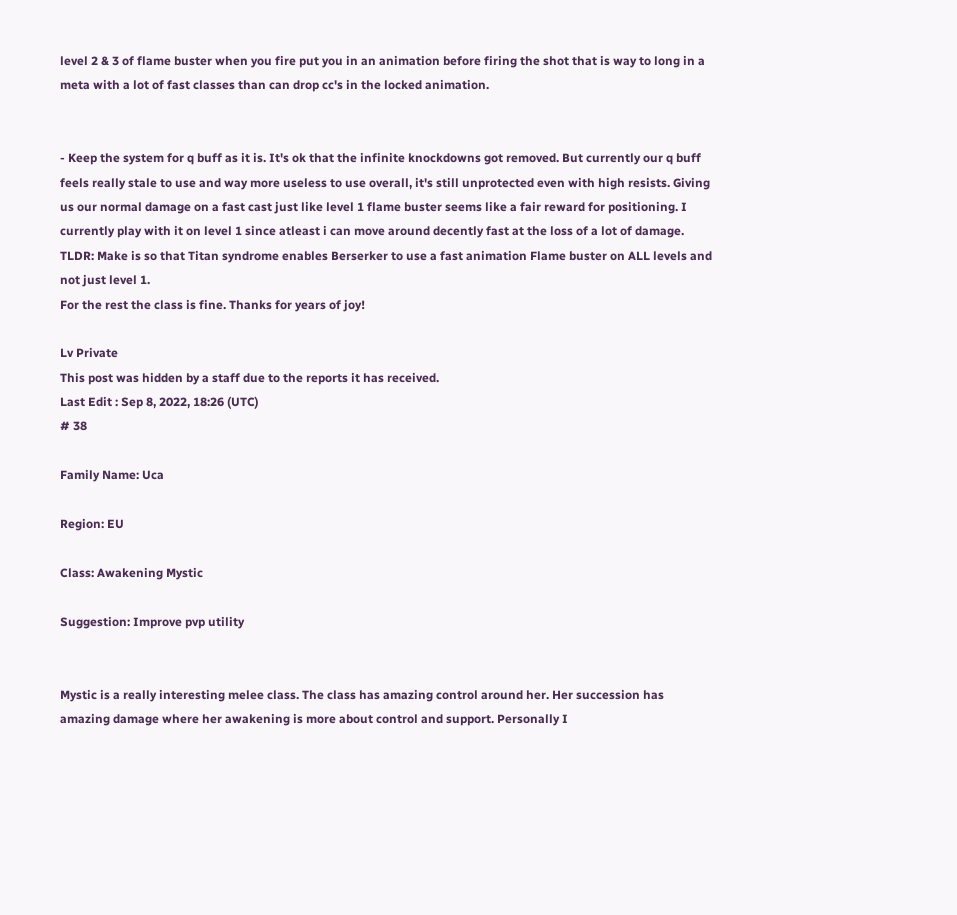level 2 & 3 of flame buster when you fire put you in an animation before firing the shot that is way to long in a meta with a lot of fast classes than can drop cc's in the locked animation.


- Keep the system for q buff as it is. It's ok that the infinite knockdowns got removed. But currently our q buff feels really stale to use and way more useless to use overall, it's still unprotected even with high resists. Giving us our normal damage on a fast cast just like level 1 flame buster seems like a fair reward for positioning. I currently play with it on level 1 since atleast i can move around decently fast at the loss of a lot of damage.
TLDR: Make is so that Titan syndrome enables Berserker to use a fast animation Flame buster on ALL levels and not just level 1.
For the rest the class is fine. Thanks for years of joy!

Lv Private
This post was hidden by a staff due to the reports it has received.
Last Edit : Sep 8, 2022, 18:26 (UTC)
# 38

Family Name: Uca

Region: EU

Class: Awakening Mystic

Suggestion: Improve pvp utility


Mystic is a really interesting melee class. The class has amazing control around her. Her succession has amazing damage where her awakening is more about control and support. Personally I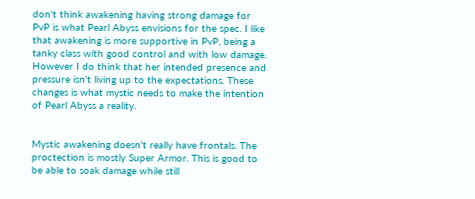don't think awakening having strong damage for PvP is what Pearl Abyss envisions for the spec. I like that awakening is more supportive in PvP, being a tanky class with good control and with low damage. However I do think that her intended presence and pressure isn't living up to the expectations. These changes is what mystic needs to make the intention of Pearl Abyss a reality.


Mystic awakening doesn't really have frontals. The proctection is mostly Super Armor. This is good to be able to soak damage while still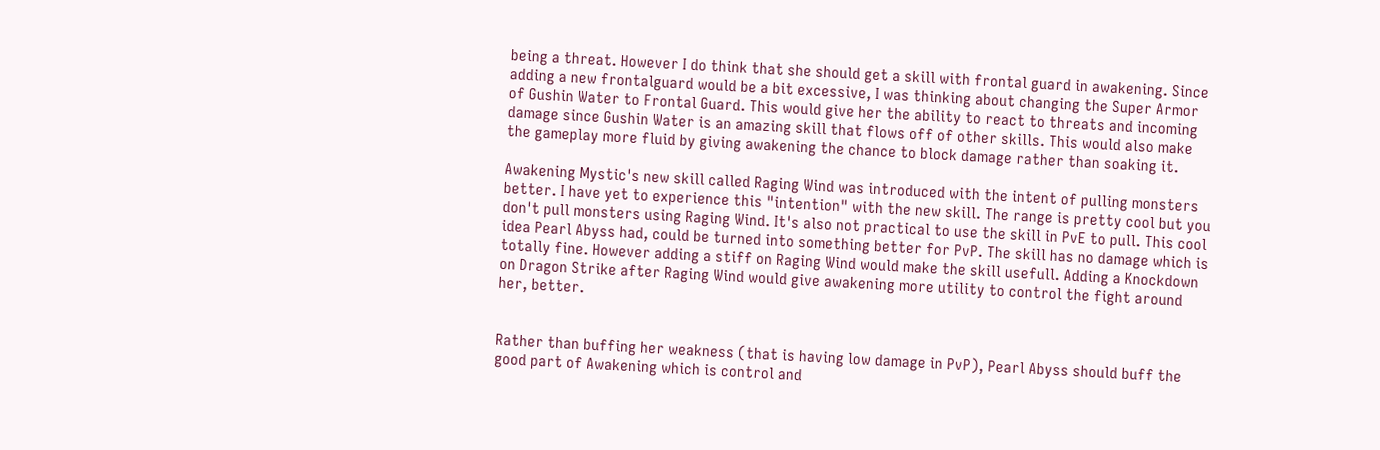being a threat. However I do think that she should get a skill with frontal guard in awakening. Since adding a new frontalguard would be a bit excessive, I was thinking about changing the Super Armor of Gushin Water to Frontal Guard. This would give her the ability to react to threats and incoming damage since Gushin Water is an amazing skill that flows off of other skills. This would also make the gameplay more fluid by giving awakening the chance to block damage rather than soaking it.

Awakening Mystic's new skill called Raging Wind was introduced with the intent of pulling monsters better. I have yet to experience this "intention" with the new skill. The range is pretty cool but you don't pull monsters using Raging Wind. It's also not practical to use the skill in PvE to pull. This cool idea Pearl Abyss had, could be turned into something better for PvP. The skill has no damage which is totally fine. However adding a stiff on Raging Wind would make the skill usefull. Adding a Knockdown on Dragon Strike after Raging Wind would give awakening more utility to control the fight around her, better.


Rather than buffing her weakness (that is having low damage in PvP), Pearl Abyss should buff the good part of Awakening which is control and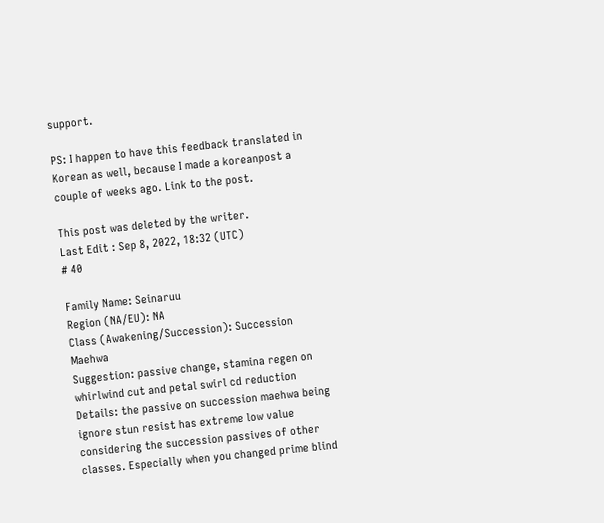support.

PS: I happen to have this feedback translated in Korean as well, because I made a koreanpost a couple of weeks ago. Link to the post.

This post was deleted by the writer.
Last Edit : Sep 8, 2022, 18:32 (UTC)
# 40

Family Name: Seinaruu
Region (NA/EU): NA
Class (Awakening/Succession): Succession Maehwa
Suggestion: passive change, stamina regen on whirlwind cut and petal swirl cd reduction
Details: the passive on succession maehwa being ignore stun resist has extreme low value considering the succession passives of other classes. Especially when you changed prime blind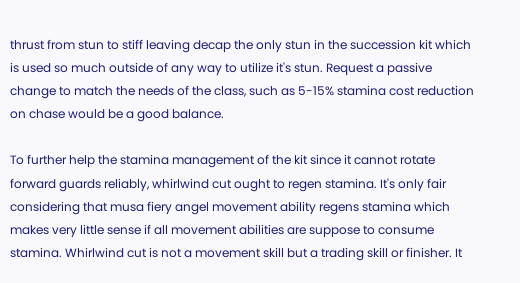thrust from stun to stiff leaving decap the only stun in the succession kit which is used so much outside of any way to utilize it's stun. Request a passive change to match the needs of the class, such as 5-15% stamina cost reduction on chase would be a good balance.

To further help the stamina management of the kit since it cannot rotate forward guards reliably, whirlwind cut ought to regen stamina. It's only fair considering that musa fiery angel movement ability regens stamina which makes very little sense if all movement abilities are suppose to consume stamina. Whirlwind cut is not a movement skill but a trading skill or finisher. It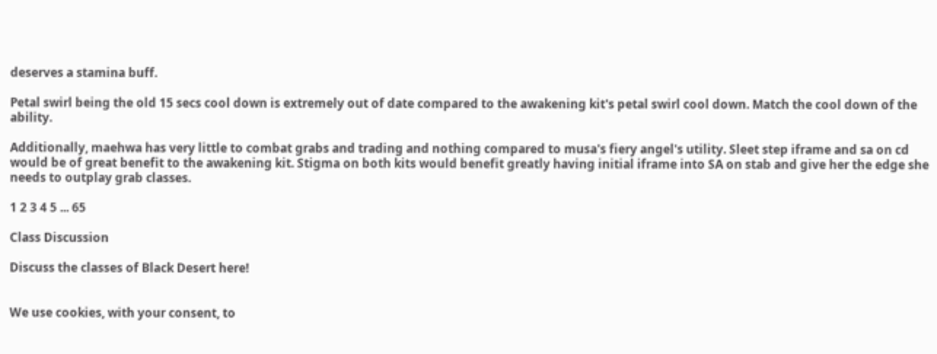deserves a stamina buff.

Petal swirl being the old 15 secs cool down is extremely out of date compared to the awakening kit's petal swirl cool down. Match the cool down of the ability.

Additionally, maehwa has very little to combat grabs and trading and nothing compared to musa's fiery angel's utility. Sleet step iframe and sa on cd would be of great benefit to the awakening kit. Stigma on both kits would benefit greatly having initial iframe into SA on stab and give her the edge she needs to outplay grab classes.

1 2 3 4 5 ... 65

Class Discussion

Discuss the classes of Black Desert here!


We use cookies, with your consent, to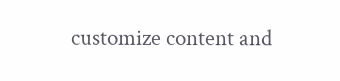customize content and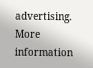advertising.
More information